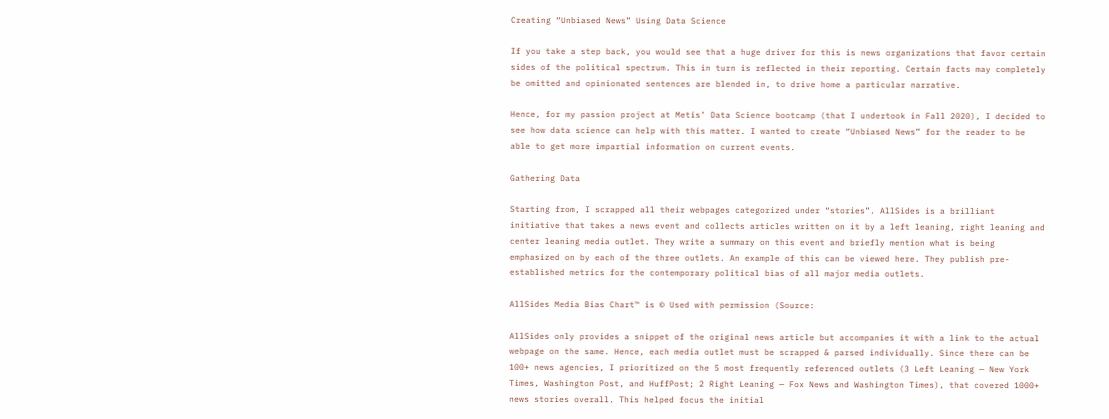Creating “Unbiased News” Using Data Science

If you take a step back, you would see that a huge driver for this is news organizations that favor certain sides of the political spectrum. This in turn is reflected in their reporting. Certain facts may completely be omitted and opinionated sentences are blended in, to drive home a particular narrative.

Hence, for my passion project at Metis’ Data Science bootcamp (that I undertook in Fall 2020), I decided to see how data science can help with this matter. I wanted to create “Unbiased News” for the reader to be able to get more impartial information on current events.

Gathering Data

Starting from, I scrapped all their webpages categorized under “stories”. AllSides is a brilliant initiative that takes a news event and collects articles written on it by a left leaning, right leaning and center leaning media outlet. They write a summary on this event and briefly mention what is being emphasized on by each of the three outlets. An example of this can be viewed here. They publish pre-established metrics for the contemporary political bias of all major media outlets.

AllSides Media Bias Chart™ is © Used with permission (Source:

AllSides only provides a snippet of the original news article but accompanies it with a link to the actual webpage on the same. Hence, each media outlet must be scrapped & parsed individually. Since there can be 100+ news agencies, I prioritized on the 5 most frequently referenced outlets (3 Left Leaning — New York Times, Washington Post, and HuffPost; 2 Right Leaning — Fox News and Washington Times), that covered 1000+ news stories overall. This helped focus the initial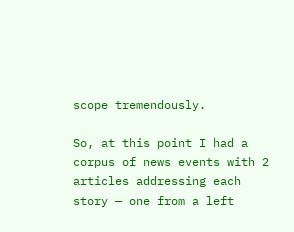scope tremendously.

So, at this point I had a corpus of news events with 2 articles addressing each story — one from a left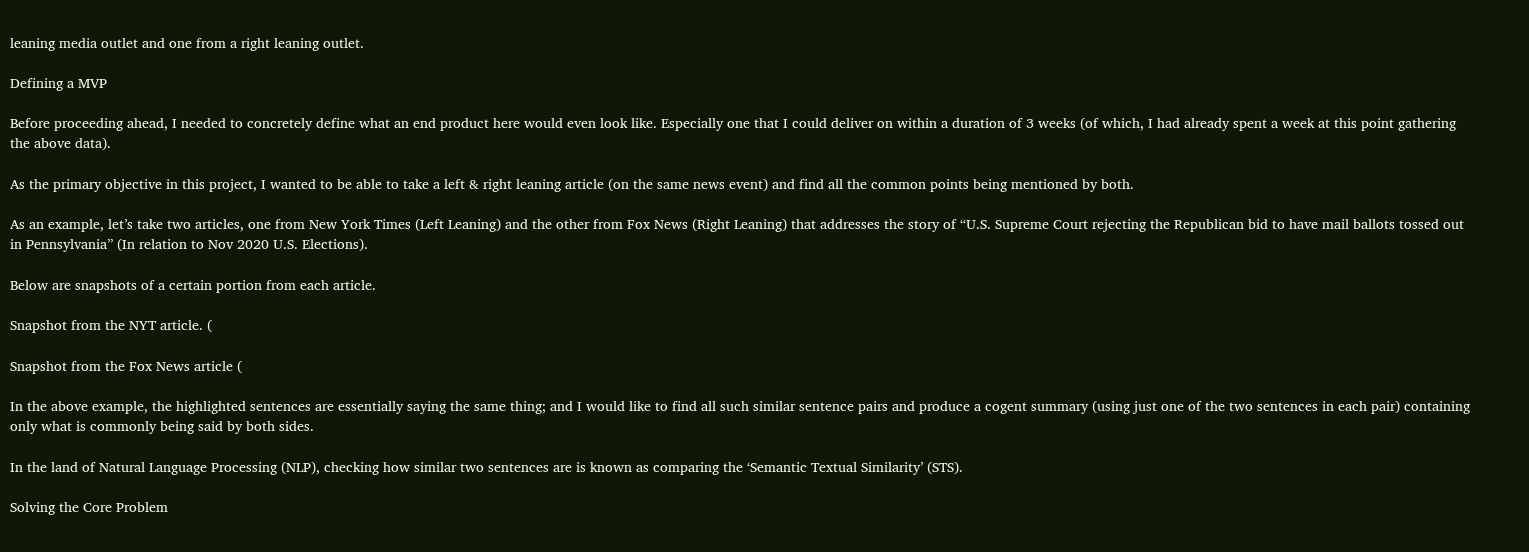leaning media outlet and one from a right leaning outlet.

Defining a MVP

Before proceeding ahead, I needed to concretely define what an end product here would even look like. Especially one that I could deliver on within a duration of 3 weeks (of which, I had already spent a week at this point gathering the above data).

As the primary objective in this project, I wanted to be able to take a left & right leaning article (on the same news event) and find all the common points being mentioned by both.

As an example, let’s take two articles, one from New York Times (Left Leaning) and the other from Fox News (Right Leaning) that addresses the story of “U.S. Supreme Court rejecting the Republican bid to have mail ballots tossed out in Pennsylvania” (In relation to Nov 2020 U.S. Elections).

Below are snapshots of a certain portion from each article.

Snapshot from the NYT article. (

Snapshot from the Fox News article (

In the above example, the highlighted sentences are essentially saying the same thing; and I would like to find all such similar sentence pairs and produce a cogent summary (using just one of the two sentences in each pair) containing only what is commonly being said by both sides.

In the land of Natural Language Processing (NLP), checking how similar two sentences are is known as comparing the ‘Semantic Textual Similarity’ (STS).

Solving the Core Problem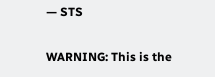— STS

WARNING: This is the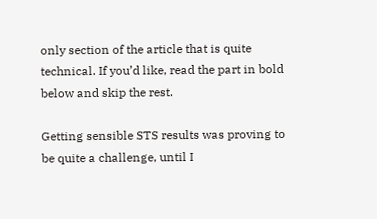only section of the article that is quite technical. If you’d like, read the part in bold below and skip the rest.

Getting sensible STS results was proving to be quite a challenge, until I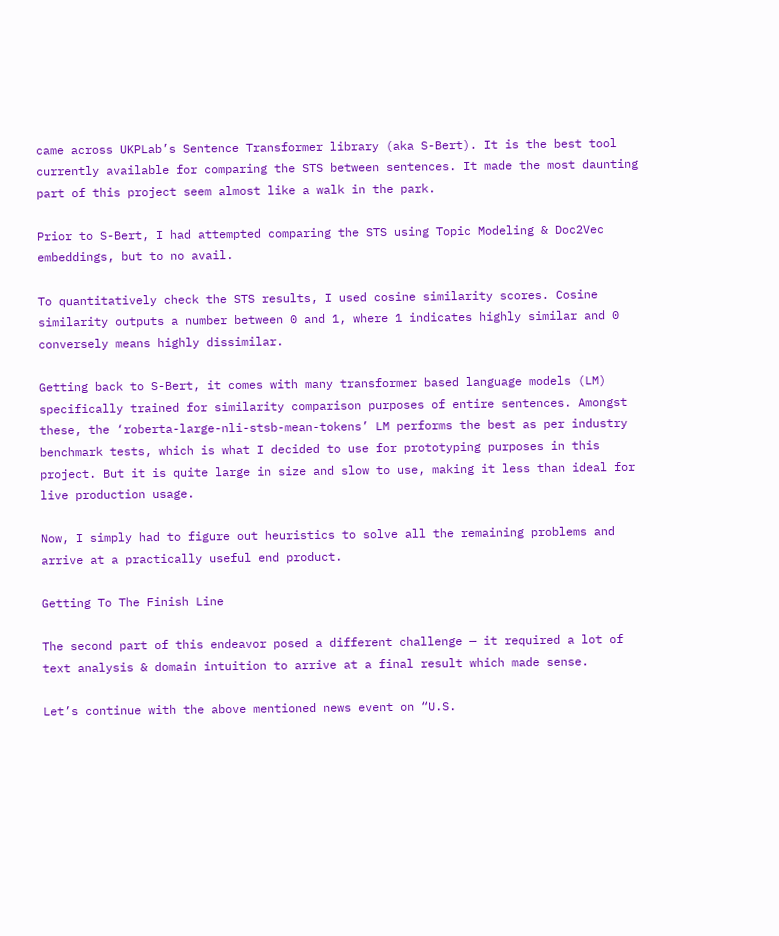came across UKPLab’s Sentence Transformer library (aka S-Bert). It is the best tool currently available for comparing the STS between sentences. It made the most daunting part of this project seem almost like a walk in the park.

Prior to S-Bert, I had attempted comparing the STS using Topic Modeling & Doc2Vec embeddings, but to no avail.

To quantitatively check the STS results, I used cosine similarity scores. Cosine similarity outputs a number between 0 and 1, where 1 indicates highly similar and 0 conversely means highly dissimilar.

Getting back to S-Bert, it comes with many transformer based language models (LM) specifically trained for similarity comparison purposes of entire sentences. Amongst these, the ‘roberta-large-nli-stsb-mean-tokens’ LM performs the best as per industry benchmark tests, which is what I decided to use for prototyping purposes in this project. But it is quite large in size and slow to use, making it less than ideal for live production usage.

Now, I simply had to figure out heuristics to solve all the remaining problems and arrive at a practically useful end product.

Getting To The Finish Line

The second part of this endeavor posed a different challenge — it required a lot of text analysis & domain intuition to arrive at a final result which made sense.

Let’s continue with the above mentioned news event on “U.S.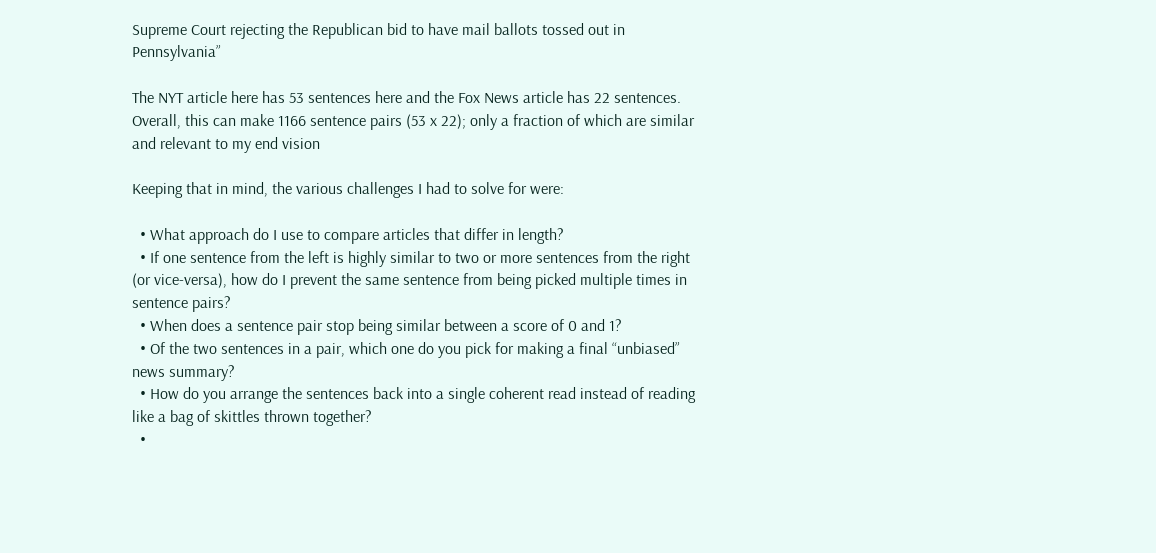Supreme Court rejecting the Republican bid to have mail ballots tossed out in Pennsylvania”

The NYT article here has 53 sentences here and the Fox News article has 22 sentences. Overall, this can make 1166 sentence pairs (53 x 22); only a fraction of which are similar and relevant to my end vision

Keeping that in mind, the various challenges I had to solve for were:

  • What approach do I use to compare articles that differ in length?
  • If one sentence from the left is highly similar to two or more sentences from the right (or vice-versa), how do I prevent the same sentence from being picked multiple times in sentence pairs?
  • When does a sentence pair stop being similar between a score of 0 and 1?
  • Of the two sentences in a pair, which one do you pick for making a final “unbiased” news summary?
  • How do you arrange the sentences back into a single coherent read instead of reading like a bag of skittles thrown together?
  •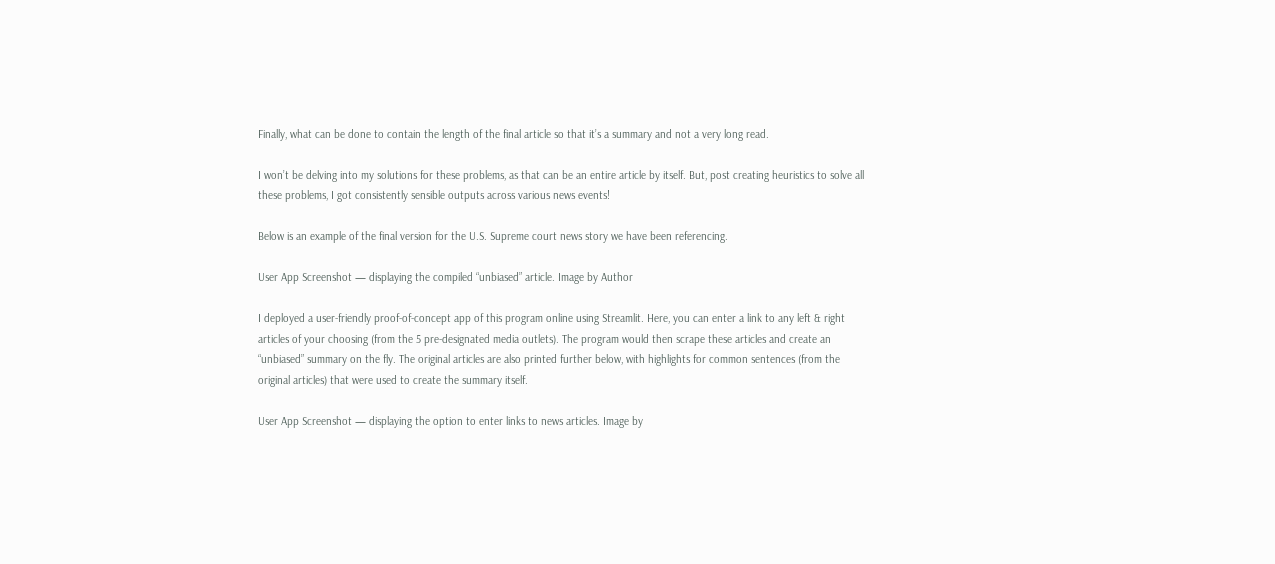Finally, what can be done to contain the length of the final article so that it’s a summary and not a very long read.

I won’t be delving into my solutions for these problems, as that can be an entire article by itself. But, post creating heuristics to solve all these problems, I got consistently sensible outputs across various news events!

Below is an example of the final version for the U.S. Supreme court news story we have been referencing.

User App Screenshot — displaying the compiled “unbiased” article. Image by Author

I deployed a user-friendly proof-of-concept app of this program online using Streamlit. Here, you can enter a link to any left & right articles of your choosing (from the 5 pre-designated media outlets). The program would then scrape these articles and create an “unbiased” summary on the fly. The original articles are also printed further below, with highlights for common sentences (from the original articles) that were used to create the summary itself.

User App Screenshot — displaying the option to enter links to news articles. Image by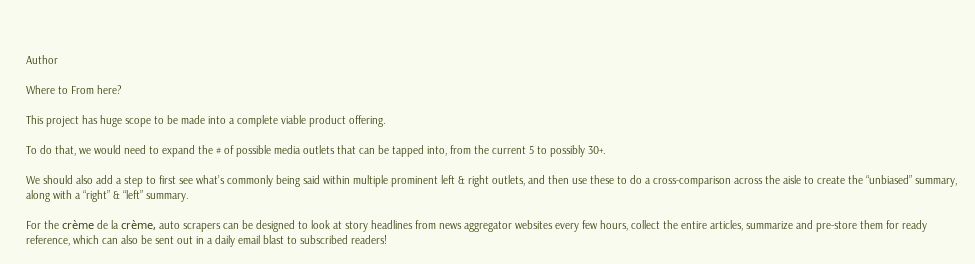Author

Where to From here?

This project has huge scope to be made into a complete viable product offering.

To do that, we would need to expand the # of possible media outlets that can be tapped into, from the current 5 to possibly 30+.

We should also add a step to first see what’s commonly being said within multiple prominent left & right outlets, and then use these to do a cross-comparison across the aisle to create the “unbiased” summary, along with a “right” & “left” summary.

For the crème de la crème, auto scrapers can be designed to look at story headlines from news aggregator websites every few hours, collect the entire articles, summarize and pre-store them for ready reference, which can also be sent out in a daily email blast to subscribed readers!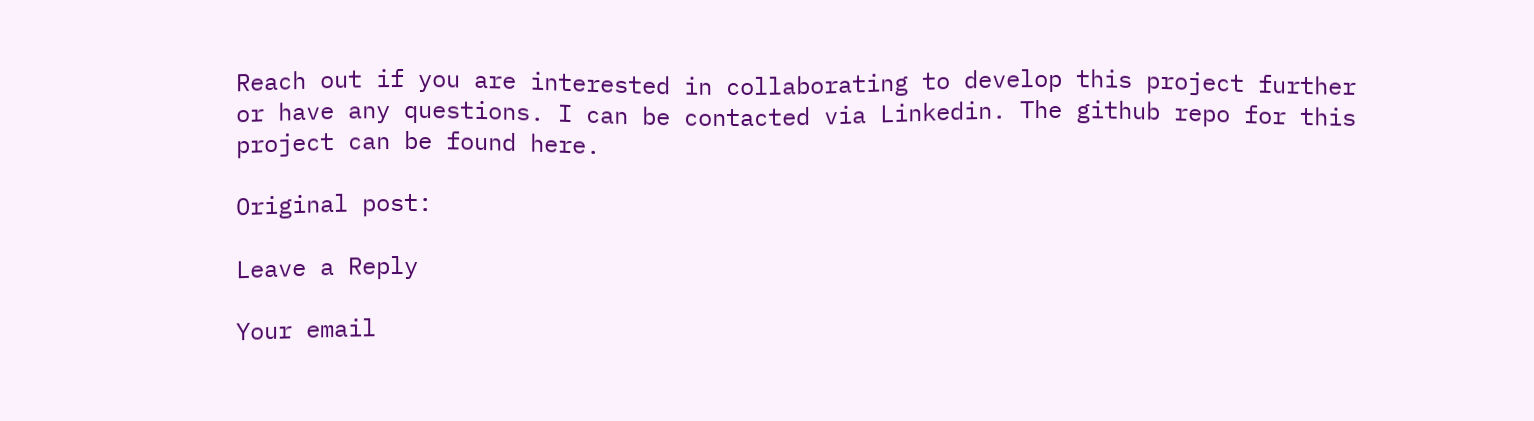Reach out if you are interested in collaborating to develop this project further or have any questions. I can be contacted via Linkedin. The github repo for this project can be found here.

Original post:

Leave a Reply

Your email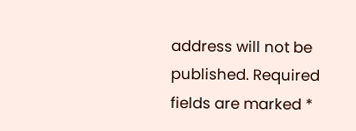address will not be published. Required fields are marked *